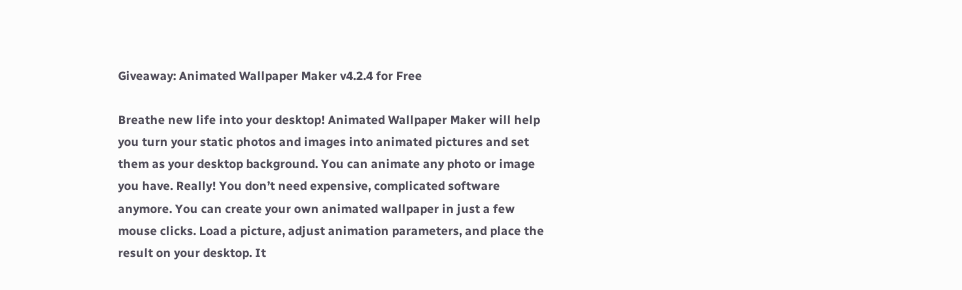Giveaway: Animated Wallpaper Maker v4.2.4 for Free

Breathe new life into your desktop! Animated Wallpaper Maker will help you turn your static photos and images into animated pictures and set them as your desktop background. You can animate any photo or image you have. Really! You don’t need expensive, complicated software anymore. You can create your own animated wallpaper in just a few mouse clicks. Load a picture, adjust animation parameters, and place the result on your desktop. It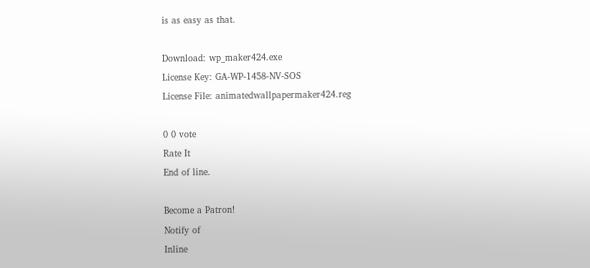is as easy as that.

Download: wp_maker424.exe
License Key: GA-WP-1458-NV-SOS
License File: animatedwallpapermaker424.reg

0 0 vote
Rate It
End of line.

Become a Patron!
Notify of
Inline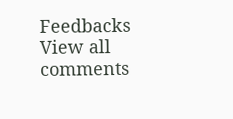Feedbacks
View all comments